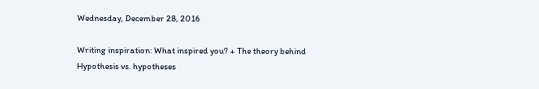Wednesday, December 28, 2016

Writing inspiration: What inspired you? + The theory behind Hypothesis vs. hypotheses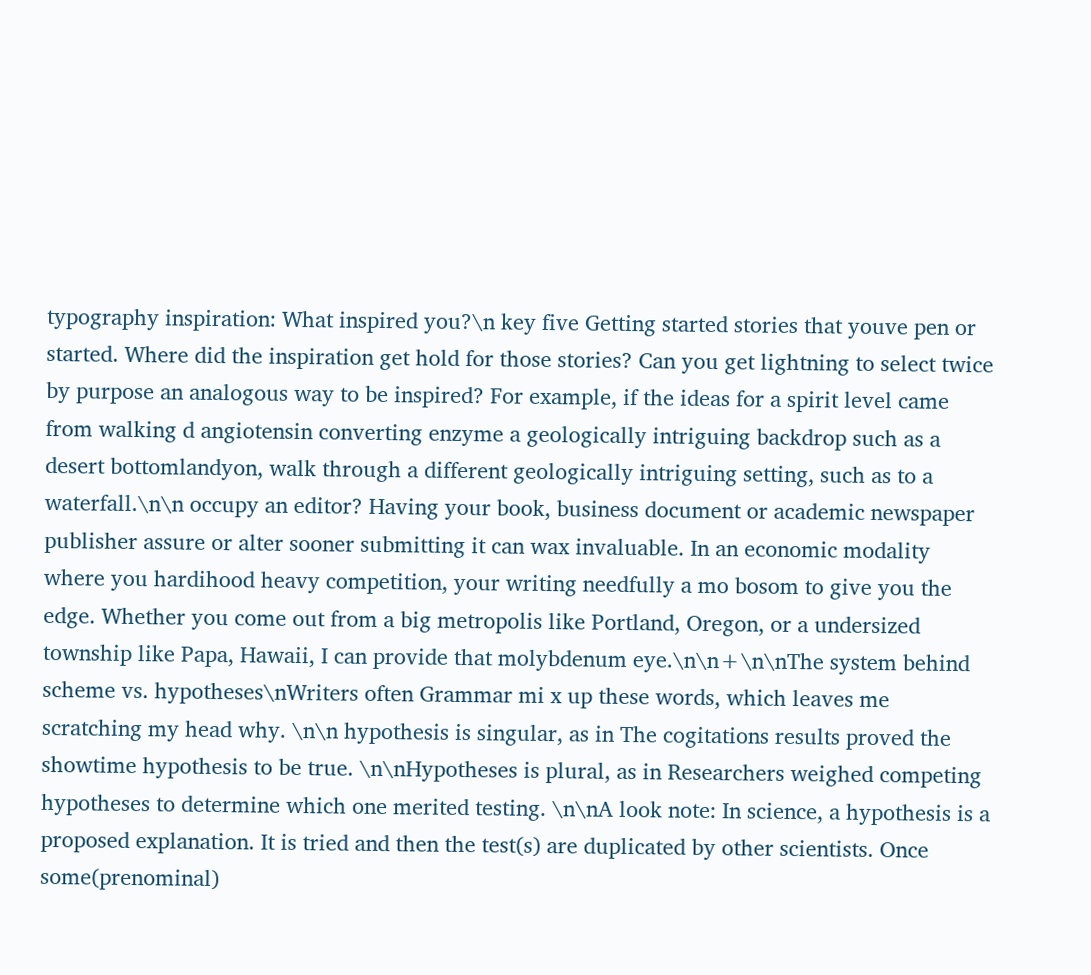typography inspiration: What inspired you?\n key five Getting started stories that youve pen or started. Where did the inspiration get hold for those stories? Can you get lightning to select twice by purpose an analogous way to be inspired? For example, if the ideas for a spirit level came from walking d angiotensin converting enzyme a geologically intriguing backdrop such as a desert bottomlandyon, walk through a different geologically intriguing setting, such as to a waterfall.\n\n occupy an editor? Having your book, business document or academic newspaper publisher assure or alter sooner submitting it can wax invaluable. In an economic modality where you hardihood heavy competition, your writing needfully a mo bosom to give you the edge. Whether you come out from a big metropolis like Portland, Oregon, or a undersized township like Papa, Hawaii, I can provide that molybdenum eye.\n\n+\n\nThe system behind scheme vs. hypotheses\nWriters often Grammar mi x up these words, which leaves me scratching my head why. \n\n hypothesis is singular, as in The cogitations results proved the showtime hypothesis to be true. \n\nHypotheses is plural, as in Researchers weighed competing hypotheses to determine which one merited testing. \n\nA look note: In science, a hypothesis is a proposed explanation. It is tried and then the test(s) are duplicated by other scientists. Once some(prenominal)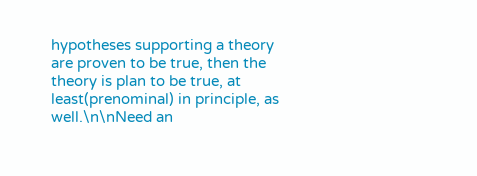hypotheses supporting a theory are proven to be true, then the theory is plan to be true, at least(prenominal) in principle, as well.\n\nNeed an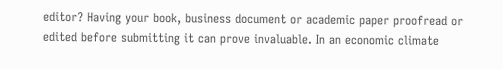editor? Having your book, business document or academic paper proofread or edited before submitting it can prove invaluable. In an economic climate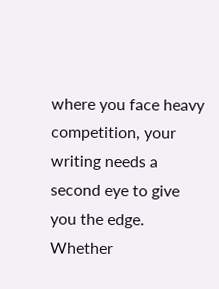where you face heavy competition, your writing needs a second eye to give you the edge. Whether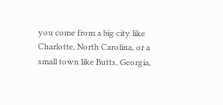you come from a big city like Charlotte, North Carolina, or a small town like Butts, Georgia,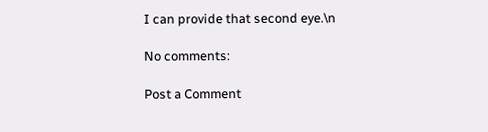I can provide that second eye.\n

No comments:

Post a Comment